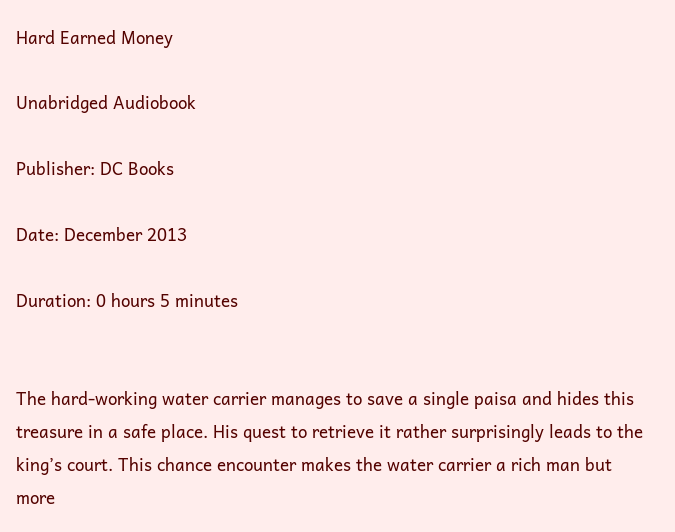Hard Earned Money

Unabridged Audiobook

Publisher: DC Books

Date: December 2013

Duration: 0 hours 5 minutes


The hard-working water carrier manages to save a single paisa and hides this treasure in a safe place. His quest to retrieve it rather surprisingly leads to the king’s court. This chance encounter makes the water carrier a rich man but more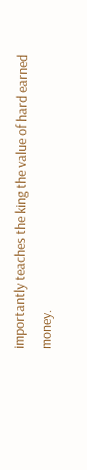importantly teaches the king the value of hard earned money.